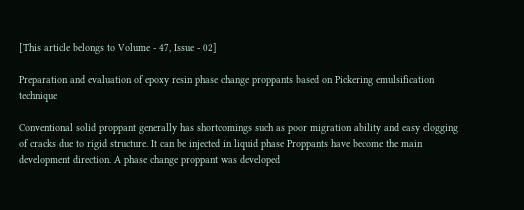[This article belongs to Volume - 47, Issue - 02]

Preparation and evaluation of epoxy resin phase change proppants based on Pickering emulsification technique

Conventional solid proppant generally has shortcomings such as poor migration ability and easy clogging of cracks due to rigid structure. It can be injected in liquid phase Proppants have become the main development direction. A phase change proppant was developed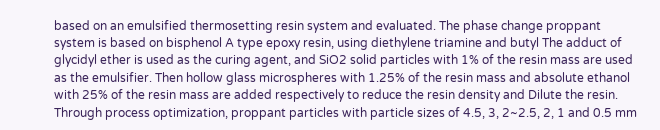based on an emulsified thermosetting resin system and evaluated. The phase change proppant system is based on bisphenol A type epoxy resin, using diethylene triamine and butyl The adduct of glycidyl ether is used as the curing agent, and SiO2 solid particles with 1% of the resin mass are used as the emulsifier. Then hollow glass microspheres with 1.25% of the resin mass and absolute ethanol with 25% of the resin mass are added respectively to reduce the resin density and Dilute the resin. Through process optimization, proppant particles with particle sizes of 4.5, 3, 2~2.5, 2, 1 and 0.5 mm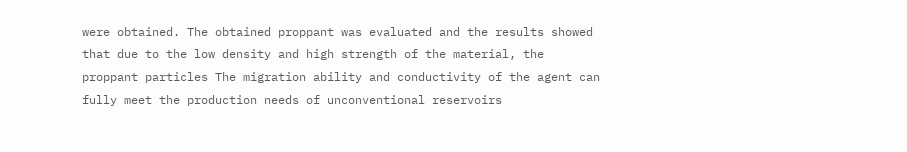were obtained. The obtained proppant was evaluated and the results showed that due to the low density and high strength of the material, the proppant particles The migration ability and conductivity of the agent can fully meet the production needs of unconventional reservoirs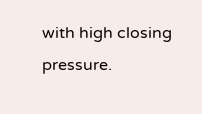with high closing pressure.